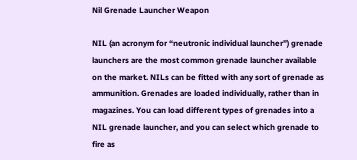Nil Grenade Launcher Weapon

NIL (an acronym for “neutronic individual launcher”) grenade launchers are the most common grenade launcher available on the market. NILs can be fitted with any sort of grenade as ammunition. Grenades are loaded individually, rather than in magazines. You can load different types of grenades into a NIL grenade launcher, and you can select which grenade to fire as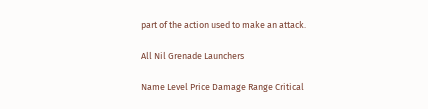part of the action used to make an attack.

All Nil Grenade Launchers

Name Level Price Damage Range Critical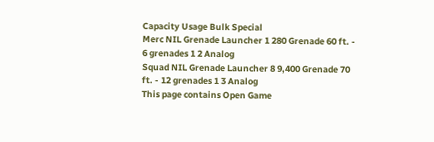Capacity Usage Bulk Special
Merc NIL Grenade Launcher 1 280 Grenade 60 ft. - 6 grenades 1 2 Analog
Squad NIL Grenade Launcher 8 9,400 Grenade 70 ft. - 12 grenades 1 3 Analog
This page contains Open Game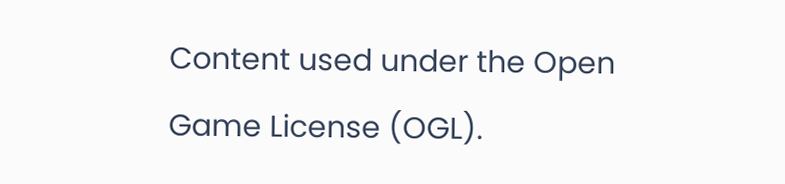Content used under the Open Game License (OGL).